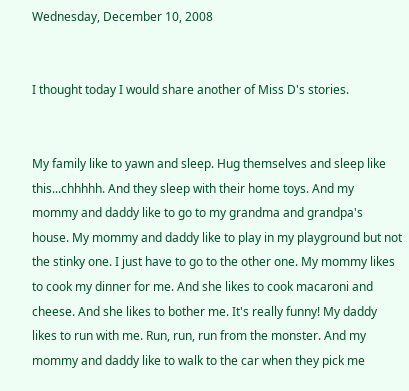Wednesday, December 10, 2008


I thought today I would share another of Miss D's stories.


My family like to yawn and sleep. Hug themselves and sleep like this...chhhhh. And they sleep with their home toys. And my mommy and daddy like to go to my grandma and grandpa's house. My mommy and daddy like to play in my playground but not the stinky one. I just have to go to the other one. My mommy likes to cook my dinner for me. And she likes to cook macaroni and cheese. And she likes to bother me. It's really funny! My daddy likes to run with me. Run, run, run from the monster. And my mommy and daddy like to walk to the car when they pick me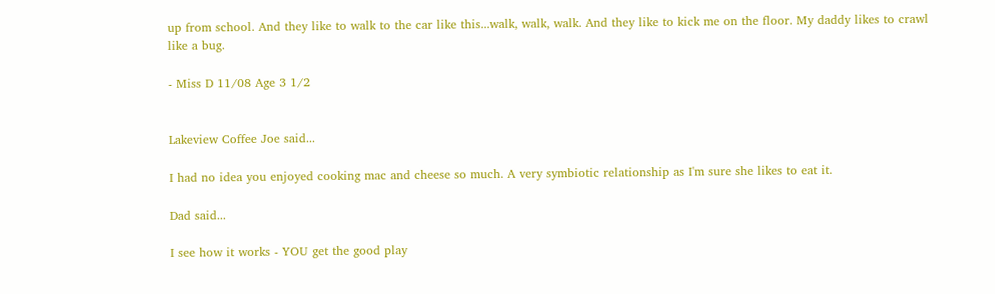up from school. And they like to walk to the car like this...walk, walk, walk. And they like to kick me on the floor. My daddy likes to crawl like a bug.

- Miss D 11/08 Age 3 1/2


Lakeview Coffee Joe said...

I had no idea you enjoyed cooking mac and cheese so much. A very symbiotic relationship as I'm sure she likes to eat it.

Dad said...

I see how it works - YOU get the good play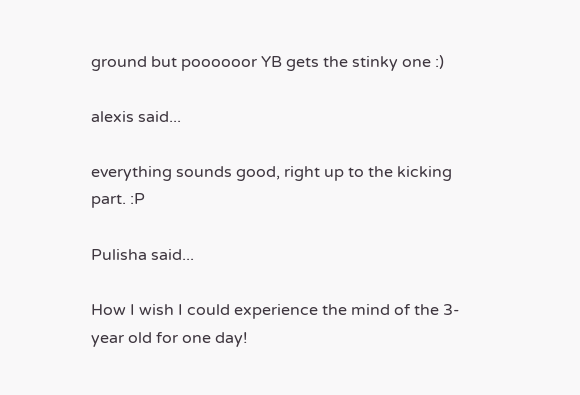ground but poooooor YB gets the stinky one :)

alexis said...

everything sounds good, right up to the kicking part. :P

Pulisha said...

How I wish I could experience the mind of the 3-year old for one day!